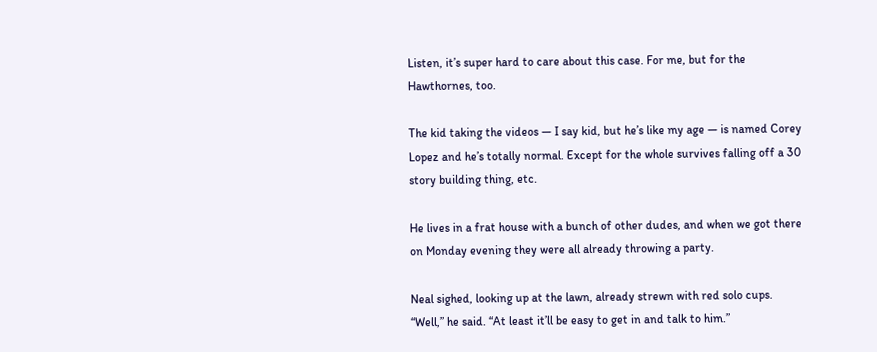Listen, it’s super hard to care about this case. For me, but for the Hawthornes, too.

The kid taking the videos — I say kid, but he’s like my age — is named Corey Lopez and he’s totally normal. Except for the whole survives falling off a 30 story building thing, etc.

He lives in a frat house with a bunch of other dudes, and when we got there on Monday evening they were all already throwing a party.

Neal sighed, looking up at the lawn, already strewn with red solo cups. “Well,” he said. “At least it’ll be easy to get in and talk to him.”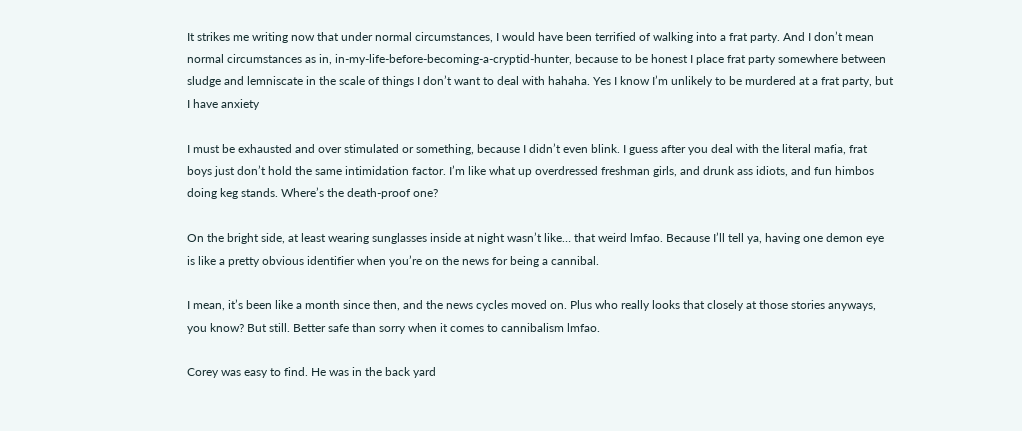It strikes me writing now that under normal circumstances, I would have been terrified of walking into a frat party. And I don’t mean normal circumstances as in, in-my-life-before-becoming-a-cryptid-hunter, because to be honest I place frat party somewhere between sludge and lemniscate in the scale of things I don’t want to deal with hahaha. Yes I know I’m unlikely to be murdered at a frat party, but I have anxiety

I must be exhausted and over stimulated or something, because I didn’t even blink. I guess after you deal with the literal mafia, frat boys just don’t hold the same intimidation factor. I’m like what up overdressed freshman girls, and drunk ass idiots, and fun himbos doing keg stands. Where’s the death-proof one?

On the bright side, at least wearing sunglasses inside at night wasn’t like… that weird lmfao. Because I’ll tell ya, having one demon eye is like a pretty obvious identifier when you’re on the news for being a cannibal.

I mean, it’s been like a month since then, and the news cycles moved on. Plus who really looks that closely at those stories anyways, you know? But still. Better safe than sorry when it comes to cannibalism lmfao.

Corey was easy to find. He was in the back yard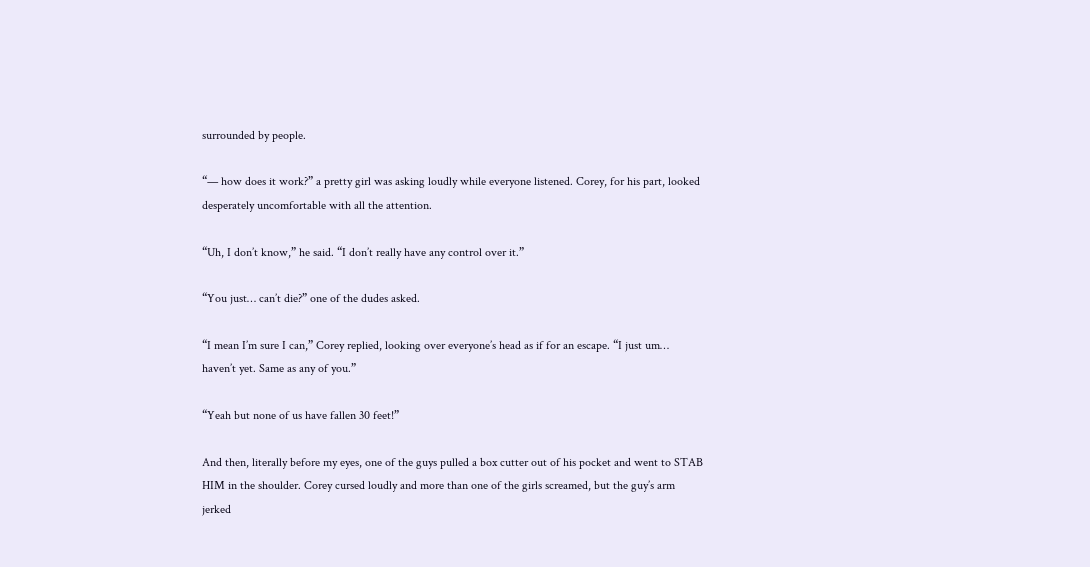surrounded by people.

“— how does it work?” a pretty girl was asking loudly while everyone listened. Corey, for his part, looked desperately uncomfortable with all the attention.

“Uh, I don’t know,” he said. “I don’t really have any control over it.”

“You just… can’t die?” one of the dudes asked.

“I mean I’m sure I can,” Corey replied, looking over everyone’s head as if for an escape. “I just um… haven’t yet. Same as any of you.”

“Yeah but none of us have fallen 30 feet!”

And then, literally before my eyes, one of the guys pulled a box cutter out of his pocket and went to STAB HIM in the shoulder. Corey cursed loudly and more than one of the girls screamed, but the guy’s arm jerked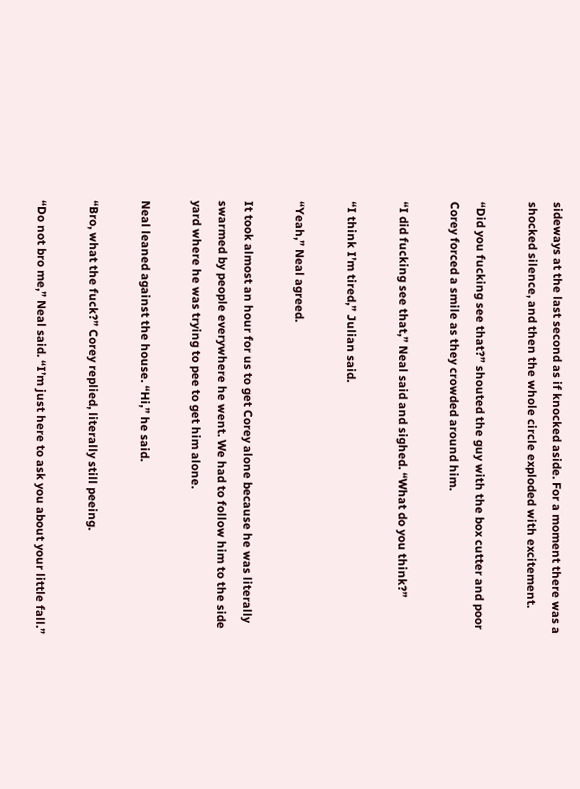sideways at the last second as if knocked aside. For a moment there was a shocked silence, and then the whole circle exploded with excitement.

“Did you fucking see that?” shouted the guy with the box cutter and poor Corey forced a smile as they crowded around him.

“I did fucking see that,” Neal said and sighed. “What do you think?”

“I think I’m tired,” Julian said.

“Yeah,” Neal agreed.

It took almost an hour for us to get Corey alone because he was literally swarmed by people everywhere he went. We had to follow him to the side yard where he was trying to pee to get him alone.

Neal leaned against the house. “Hi,” he said.

“Bro, what the fuck?” Corey replied, literally still peeing.

“Do not bro me,” Neal said. “I’m just here to ask you about your little fall.”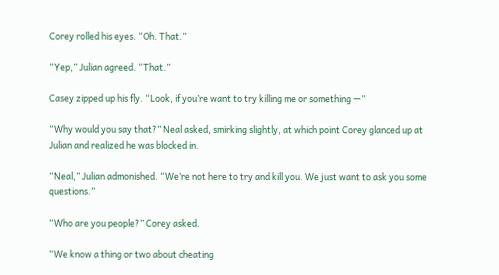Corey rolled his eyes. “Oh. That.”

“Yep,” Julian agreed. “That.”

Casey zipped up his fly. “Look, if you’re want to try killing me or something —”

“Why would you say that?” Neal asked, smirking slightly, at which point Corey glanced up at Julian and realized he was blocked in.

“Neal,” Julian admonished. “We’re not here to try and kill you. We just want to ask you some questions.”

“Who are you people?” Corey asked.

“We know a thing or two about cheating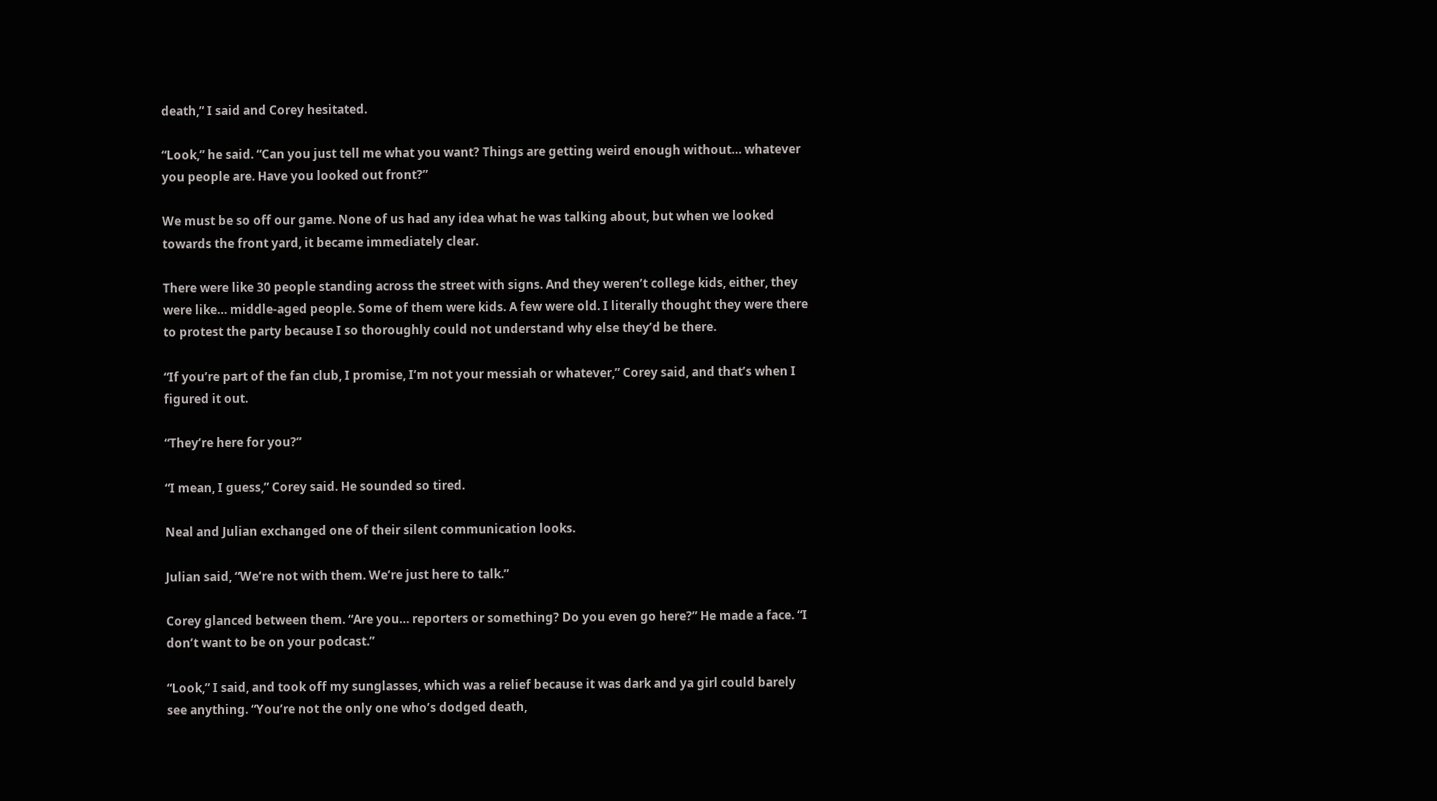death,” I said and Corey hesitated.

“Look,” he said. “Can you just tell me what you want? Things are getting weird enough without… whatever you people are. Have you looked out front?”

We must be so off our game. None of us had any idea what he was talking about, but when we looked towards the front yard, it became immediately clear.

There were like 30 people standing across the street with signs. And they weren’t college kids, either, they were like… middle-aged people. Some of them were kids. A few were old. I literally thought they were there to protest the party because I so thoroughly could not understand why else they’d be there.

“If you’re part of the fan club, I promise, I’m not your messiah or whatever,” Corey said, and that’s when I figured it out.

“They’re here for you?”

“I mean, I guess,” Corey said. He sounded so tired.

Neal and Julian exchanged one of their silent communication looks.

Julian said, “We’re not with them. We’re just here to talk.”

Corey glanced between them. “Are you… reporters or something? Do you even go here?” He made a face. “I don’t want to be on your podcast.”

“Look,” I said, and took off my sunglasses, which was a relief because it was dark and ya girl could barely see anything. “You’re not the only one who’s dodged death,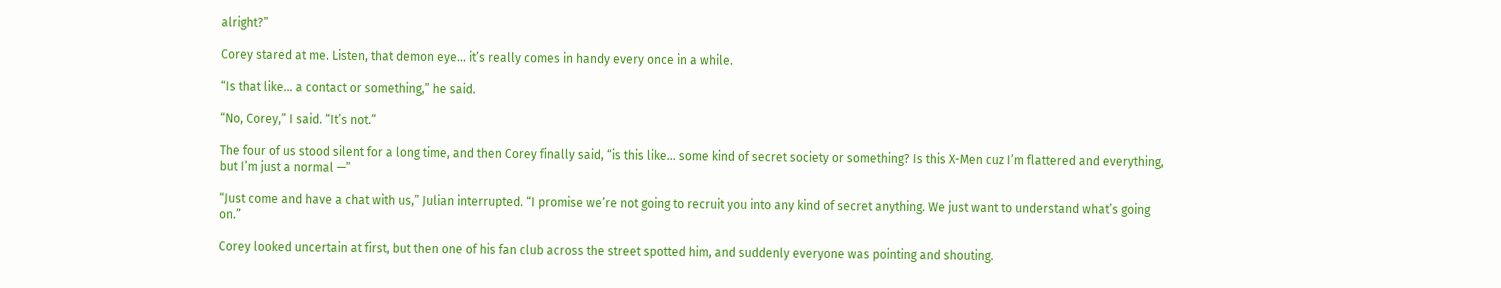alright?”

Corey stared at me. Listen, that demon eye… it’s really comes in handy every once in a while.

“Is that like… a contact or something,” he said.

“No, Corey,” I said. “It’s not.”

The four of us stood silent for a long time, and then Corey finally said, “is this like… some kind of secret society or something? Is this X-Men cuz I’m flattered and everything, but I’m just a normal —”

“Just come and have a chat with us,” Julian interrupted. “I promise we’re not going to recruit you into any kind of secret anything. We just want to understand what’s going on.”

Corey looked uncertain at first, but then one of his fan club across the street spotted him, and suddenly everyone was pointing and shouting.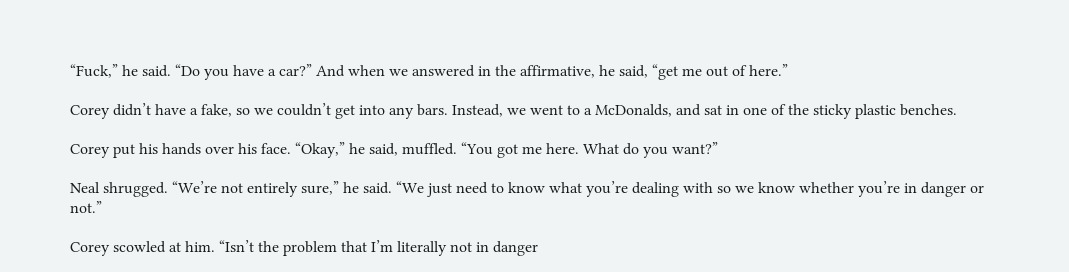“Fuck,” he said. “Do you have a car?” And when we answered in the affirmative, he said, “get me out of here.”

Corey didn’t have a fake, so we couldn’t get into any bars. Instead, we went to a McDonalds, and sat in one of the sticky plastic benches.

Corey put his hands over his face. “Okay,” he said, muffled. “You got me here. What do you want?”

Neal shrugged. “We’re not entirely sure,” he said. “We just need to know what you’re dealing with so we know whether you’re in danger or not.”

Corey scowled at him. “Isn’t the problem that I’m literally not in danger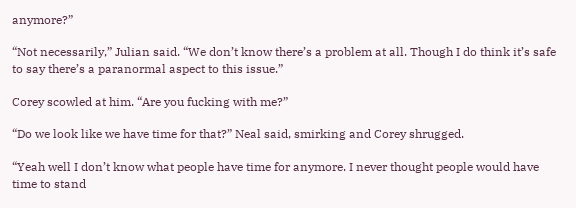anymore?”

“Not necessarily,” Julian said. “We don’t know there’s a problem at all. Though I do think it’s safe to say there’s a paranormal aspect to this issue.”

Corey scowled at him. “Are you fucking with me?”

“Do we look like we have time for that?” Neal said, smirking and Corey shrugged.

“Yeah well I don’t know what people have time for anymore. I never thought people would have time to stand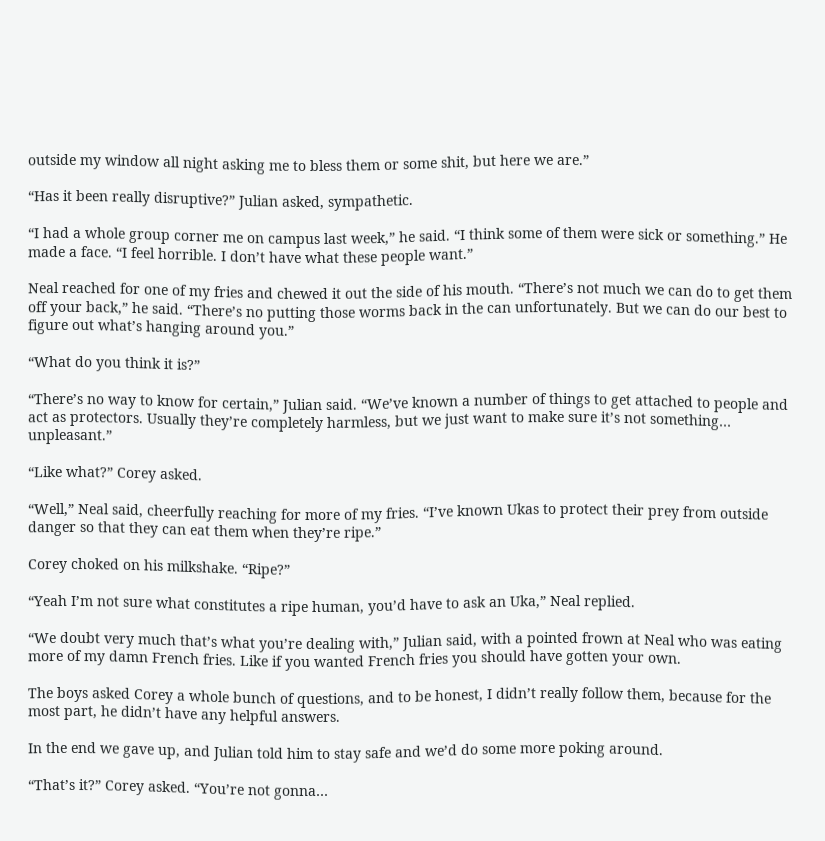outside my window all night asking me to bless them or some shit, but here we are.”

“Has it been really disruptive?” Julian asked, sympathetic.

“I had a whole group corner me on campus last week,” he said. “I think some of them were sick or something.” He made a face. “I feel horrible. I don’t have what these people want.”

Neal reached for one of my fries and chewed it out the side of his mouth. “There’s not much we can do to get them off your back,” he said. “There’s no putting those worms back in the can unfortunately. But we can do our best to figure out what’s hanging around you.”

“What do you think it is?”

“There’s no way to know for certain,” Julian said. “We’ve known a number of things to get attached to people and act as protectors. Usually they’re completely harmless, but we just want to make sure it’s not something… unpleasant.”

“Like what?” Corey asked.

“Well,” Neal said, cheerfully reaching for more of my fries. “I’ve known Ukas to protect their prey from outside danger so that they can eat them when they’re ripe.”

Corey choked on his milkshake. “Ripe?”

“Yeah I’m not sure what constitutes a ripe human, you’d have to ask an Uka,” Neal replied.

“We doubt very much that’s what you’re dealing with,” Julian said, with a pointed frown at Neal who was eating more of my damn French fries. Like if you wanted French fries you should have gotten your own.

The boys asked Corey a whole bunch of questions, and to be honest, I didn’t really follow them, because for the most part, he didn’t have any helpful answers.

In the end we gave up, and Julian told him to stay safe and we’d do some more poking around.

“That’s it?” Corey asked. “You’re not gonna…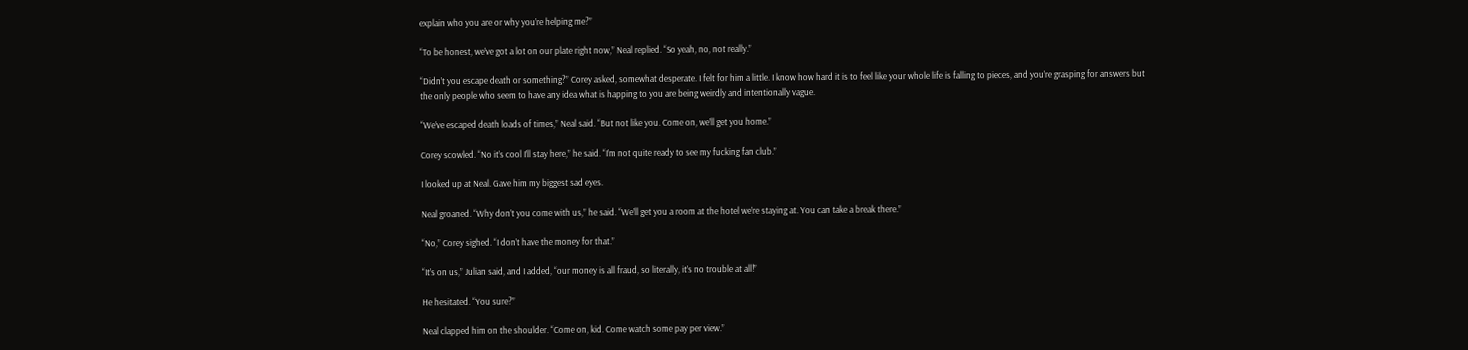explain who you are or why you’re helping me?”

“To be honest, we’ve got a lot on our plate right now,” Neal replied. “So yeah, no, not really.”

“Didn’t you escape death or something?” Corey asked, somewhat desperate. I felt for him a little. I know how hard it is to feel like your whole life is falling to pieces, and you’re grasping for answers but the only people who seem to have any idea what is happing to you are being weirdly and intentionally vague.

“We’ve escaped death loads of times,” Neal said. “But not like you. Come on, we’ll get you home.”

Corey scowled. “No it’s cool I’ll stay here,” he said. “I’m not quite ready to see my fucking fan club.”

I looked up at Neal. Gave him my biggest sad eyes.

Neal groaned. “Why don’t you come with us,” he said. “We’ll get you a room at the hotel we’re staying at. You can take a break there.”

“No,” Corey sighed. “I don’t have the money for that.”

“It’s on us,” Julian said, and I added, “our money is all fraud, so literally, it’s no trouble at all!”

He hesitated. “You sure?”

Neal clapped him on the shoulder. “Come on, kid. Come watch some pay per view.”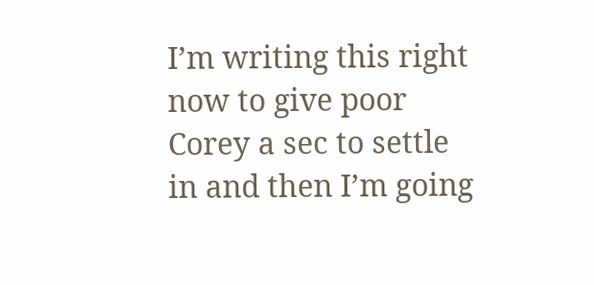I’m writing this right now to give poor Corey a sec to settle in and then I’m going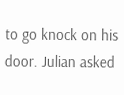to go knock on his door. Julian asked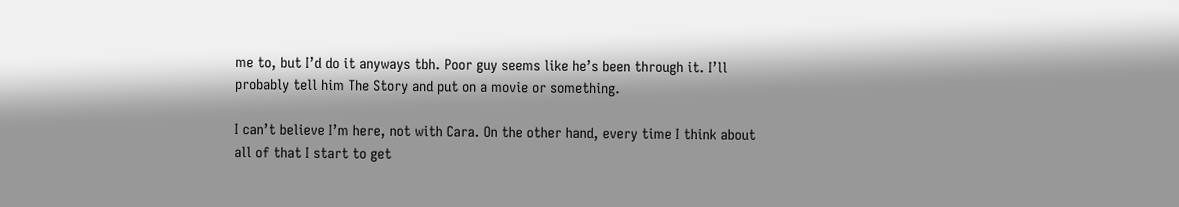me to, but I’d do it anyways tbh. Poor guy seems like he’s been through it. I’ll probably tell him The Story and put on a movie or something.

I can’t believe I’m here, not with Cara. On the other hand, every time I think about all of that I start to get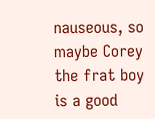nauseous, so maybe Corey the frat boy is a good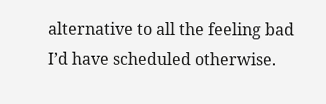alternative to all the feeling bad I’d have scheduled otherwise.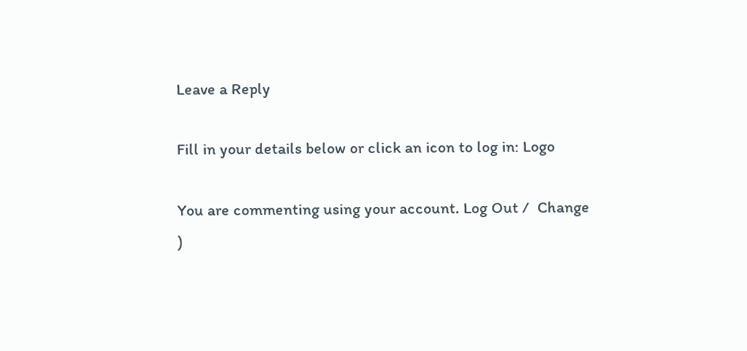Leave a Reply

Fill in your details below or click an icon to log in: Logo

You are commenting using your account. Log Out /  Change )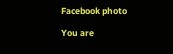Facebook photo

You are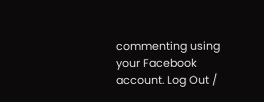commenting using your Facebook account. Log Out /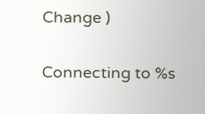Change )

Connecting to %s